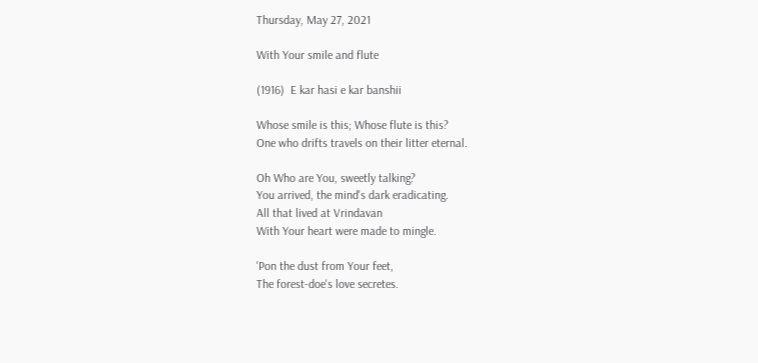Thursday, May 27, 2021

With Your smile and flute

(1916)  E kar hasi e kar banshii

Whose smile is this; Whose flute is this?
One who drifts travels on their litter eternal.

Oh Who are You, sweetly talking?
You arrived, the mind's dark eradicating.
All that lived at Vrindavan
With Your heart were made to mingle.

'Pon the dust from Your feet,
The forest-doe's love secretes.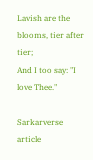Lavish are the blooms, tier after tier;
And I too say: "I love Thee."

Sarkarverse article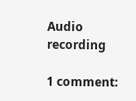Audio recording

1 comment: